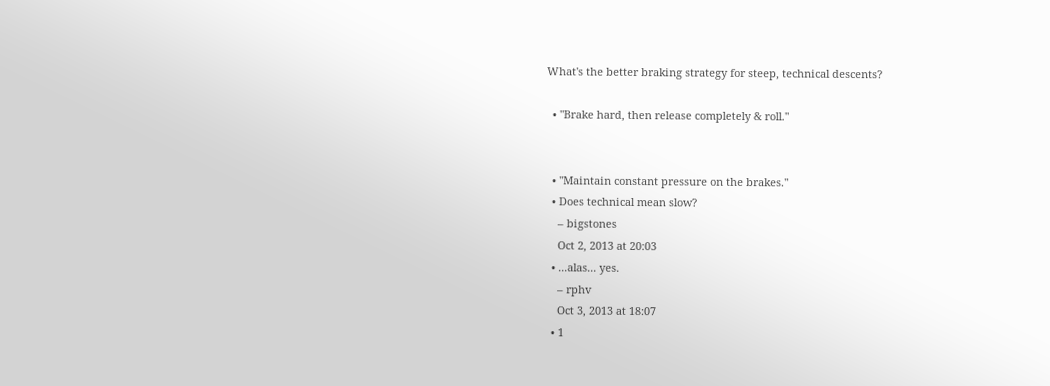What's the better braking strategy for steep, technical descents?

  • "Brake hard, then release completely & roll."


  • "Maintain constant pressure on the brakes."
  • Does technical mean slow?
    – bigstones
    Oct 2, 2013 at 20:03
  • ...alas... yes.
    – rphv
    Oct 3, 2013 at 18:07
  • 1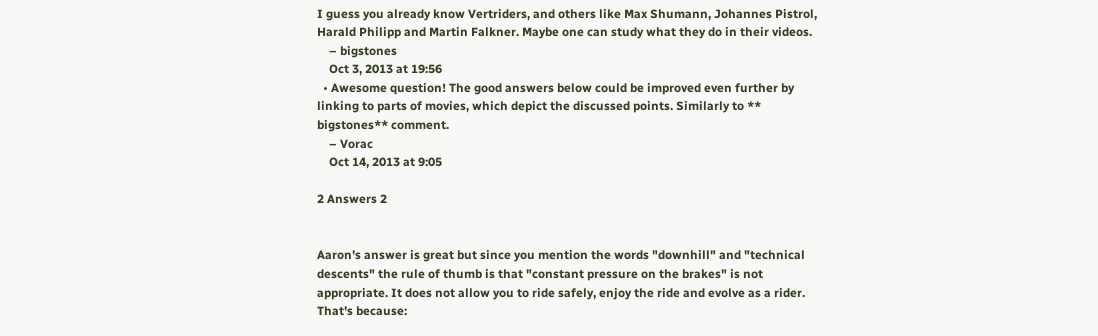I guess you already know Vertriders, and others like Max Shumann, Johannes Pistrol, Harald Philipp and Martin Falkner. Maybe one can study what they do in their videos.
    – bigstones
    Oct 3, 2013 at 19:56
  • Awesome question! The good answers below could be improved even further by linking to parts of movies, which depict the discussed points. Similarly to ** bigstones** comment.
    – Vorac
    Oct 14, 2013 at 9:05

2 Answers 2


Aaron's answer is great but since you mention the words "downhill" and "technical descents" the rule of thumb is that "constant pressure on the brakes" is not appropriate. It does not allow you to ride safely, enjoy the ride and evolve as a rider. That's because: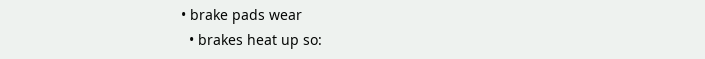• brake pads wear
  • brakes heat up so: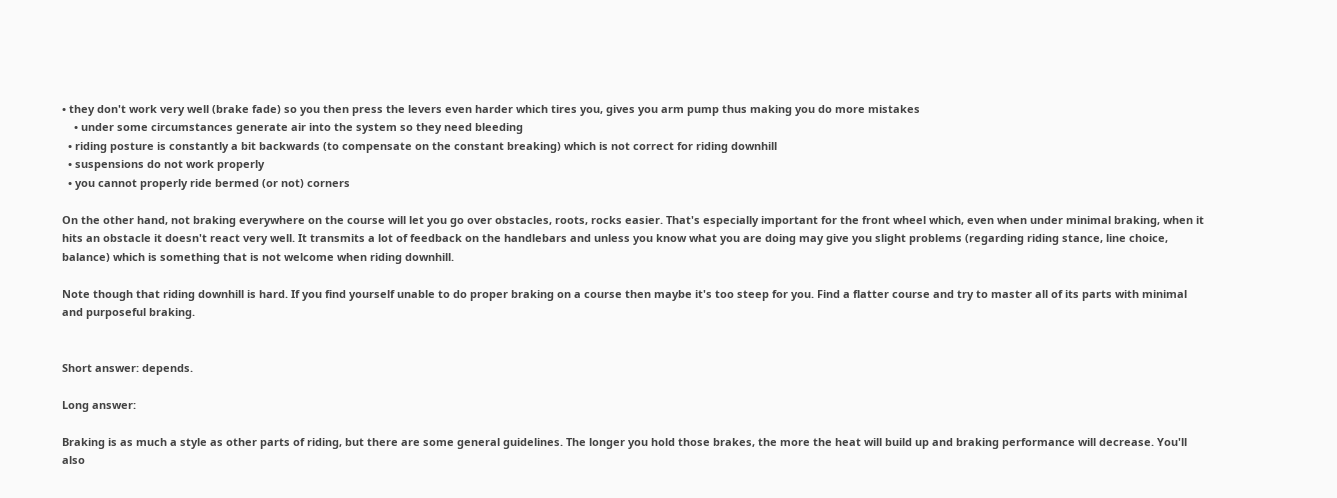• they don't work very well (brake fade) so you then press the levers even harder which tires you, gives you arm pump thus making you do more mistakes
    • under some circumstances generate air into the system so they need bleeding
  • riding posture is constantly a bit backwards (to compensate on the constant breaking) which is not correct for riding downhill
  • suspensions do not work properly
  • you cannot properly ride bermed (or not) corners

On the other hand, not braking everywhere on the course will let you go over obstacles, roots, rocks easier. That's especially important for the front wheel which, even when under minimal braking, when it hits an obstacle it doesn't react very well. It transmits a lot of feedback on the handlebars and unless you know what you are doing may give you slight problems (regarding riding stance, line choice, balance) which is something that is not welcome when riding downhill.

Note though that riding downhill is hard. If you find yourself unable to do proper braking on a course then maybe it's too steep for you. Find a flatter course and try to master all of its parts with minimal and purposeful braking.


Short answer: depends.

Long answer:

Braking is as much a style as other parts of riding, but there are some general guidelines. The longer you hold those brakes, the more the heat will build up and braking performance will decrease. You'll also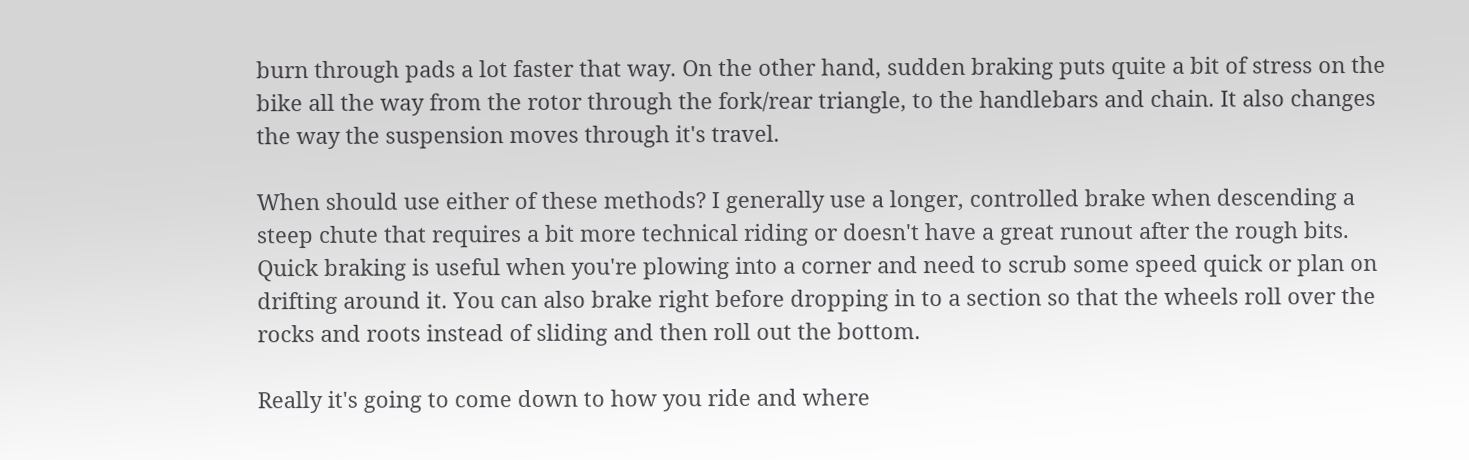burn through pads a lot faster that way. On the other hand, sudden braking puts quite a bit of stress on the bike all the way from the rotor through the fork/rear triangle, to the handlebars and chain. It also changes the way the suspension moves through it's travel.

When should use either of these methods? I generally use a longer, controlled brake when descending a steep chute that requires a bit more technical riding or doesn't have a great runout after the rough bits. Quick braking is useful when you're plowing into a corner and need to scrub some speed quick or plan on drifting around it. You can also brake right before dropping in to a section so that the wheels roll over the rocks and roots instead of sliding and then roll out the bottom.

Really it's going to come down to how you ride and where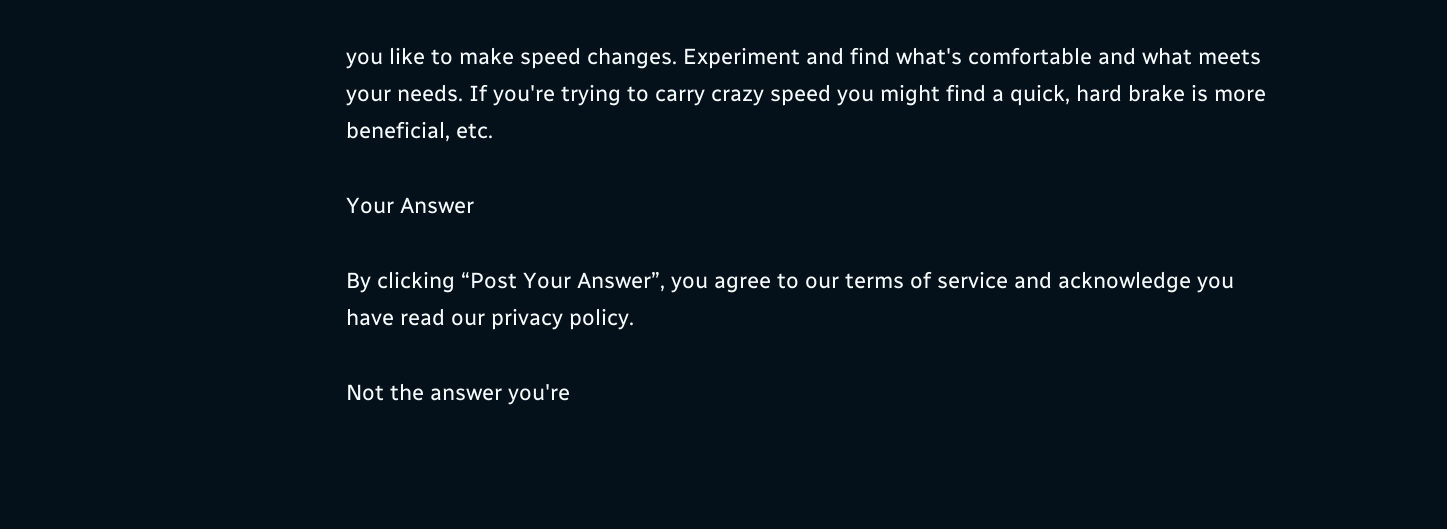you like to make speed changes. Experiment and find what's comfortable and what meets your needs. If you're trying to carry crazy speed you might find a quick, hard brake is more beneficial, etc.

Your Answer

By clicking “Post Your Answer”, you agree to our terms of service and acknowledge you have read our privacy policy.

Not the answer you're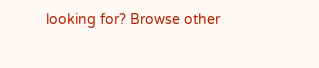looking for? Browse other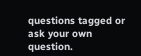questions tagged or ask your own question.